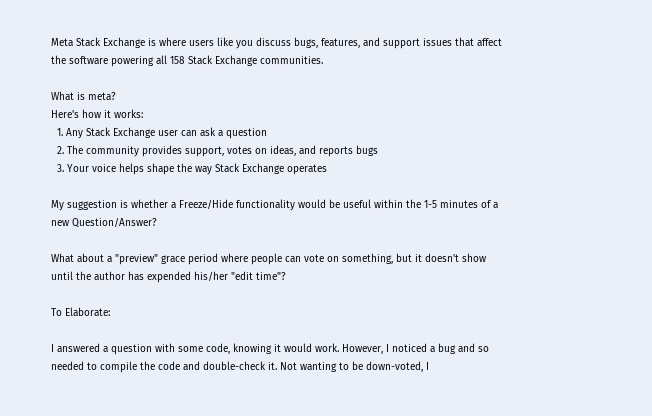Meta Stack Exchange is where users like you discuss bugs, features, and support issues that affect the software powering all 158 Stack Exchange communities.

What is meta?
Here's how it works:
  1. Any Stack Exchange user can ask a question
  2. The community provides support, votes on ideas, and reports bugs
  3. Your voice helps shape the way Stack Exchange operates

My suggestion is whether a Freeze/Hide functionality would be useful within the 1-5 minutes of a new Question/Answer?

What about a "preview" grace period where people can vote on something, but it doesn't show until the author has expended his/her "edit time"?

To Elaborate:

I answered a question with some code, knowing it would work. However, I noticed a bug and so needed to compile the code and double-check it. Not wanting to be down-voted, I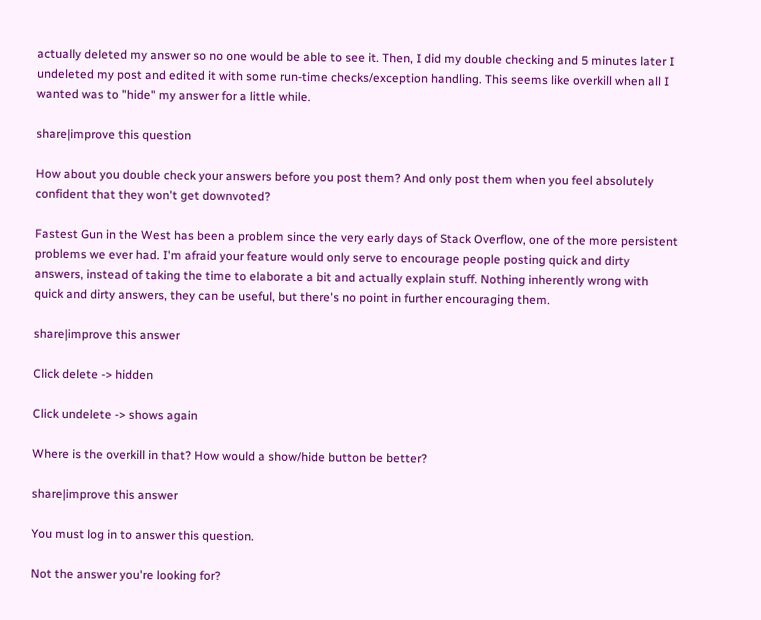actually deleted my answer so no one would be able to see it. Then, I did my double checking and 5 minutes later I undeleted my post and edited it with some run-time checks/exception handling. This seems like overkill when all I wanted was to "hide" my answer for a little while.

share|improve this question

How about you double check your answers before you post them? And only post them when you feel absolutely confident that they won't get downvoted?

Fastest Gun in the West has been a problem since the very early days of Stack Overflow, one of the more persistent problems we ever had. I'm afraid your feature would only serve to encourage people posting quick and dirty answers, instead of taking the time to elaborate a bit and actually explain stuff. Nothing inherently wrong with quick and dirty answers, they can be useful, but there's no point in further encouraging them.

share|improve this answer

Click delete -> hidden

Click undelete -> shows again

Where is the overkill in that? How would a show/hide button be better?

share|improve this answer

You must log in to answer this question.

Not the answer you're looking for?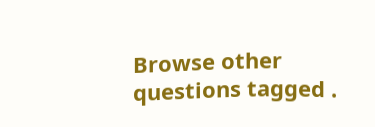Browse other questions tagged .